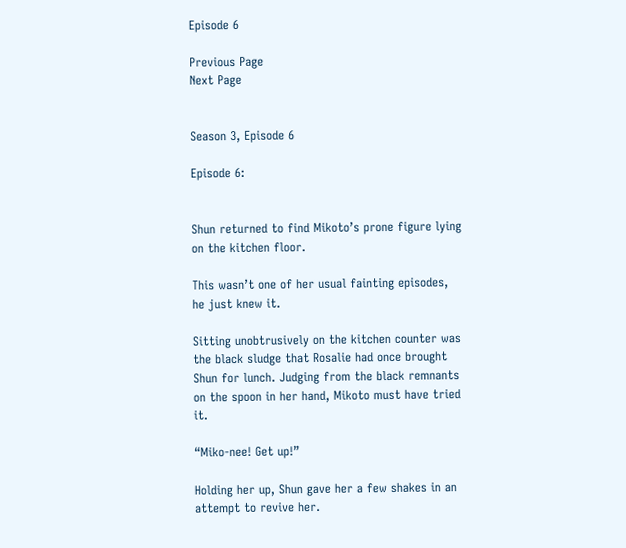Episode 6

Previous Page
Next Page


Season 3, Episode 6

Episode 6:


Shun returned to find Mikoto’s prone figure lying on the kitchen floor.

This wasn’t one of her usual fainting episodes, he just knew it.

Sitting unobtrusively on the kitchen counter was the black sludge that Rosalie had once brought Shun for lunch. Judging from the black remnants on the spoon in her hand, Mikoto must have tried it.

“Miko-nee! Get up!”

Holding her up, Shun gave her a few shakes in an attempt to revive her.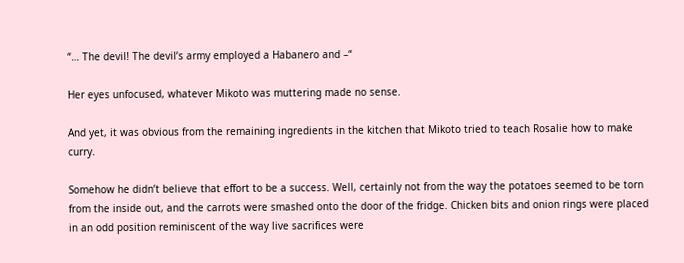“… The devil! The devil’s army employed a Habanero and –“

Her eyes unfocused, whatever Mikoto was muttering made no sense.

And yet, it was obvious from the remaining ingredients in the kitchen that Mikoto tried to teach Rosalie how to make curry.

Somehow he didn’t believe that effort to be a success. Well, certainly not from the way the potatoes seemed to be torn from the inside out, and the carrots were smashed onto the door of the fridge. Chicken bits and onion rings were placed in an odd position reminiscent of the way live sacrifices were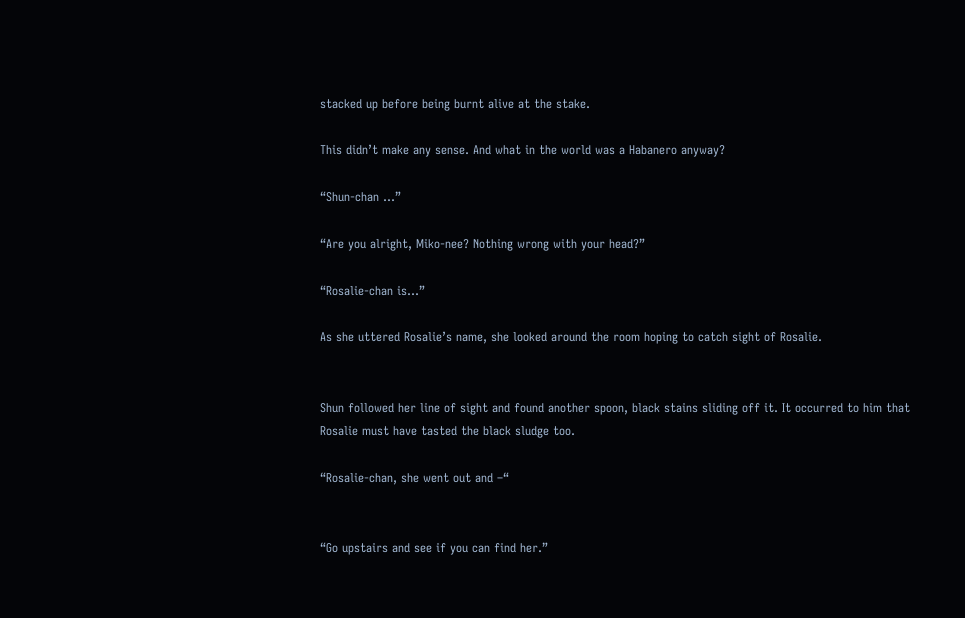stacked up before being burnt alive at the stake.

This didn’t make any sense. And what in the world was a Habanero anyway?

“Shun-chan …”

“Are you alright, Miko-nee? Nothing wrong with your head?”

“Rosalie-chan is…”

As she uttered Rosalie’s name, she looked around the room hoping to catch sight of Rosalie.


Shun followed her line of sight and found another spoon, black stains sliding off it. It occurred to him that Rosalie must have tasted the black sludge too.

“Rosalie-chan, she went out and –“


“Go upstairs and see if you can find her.”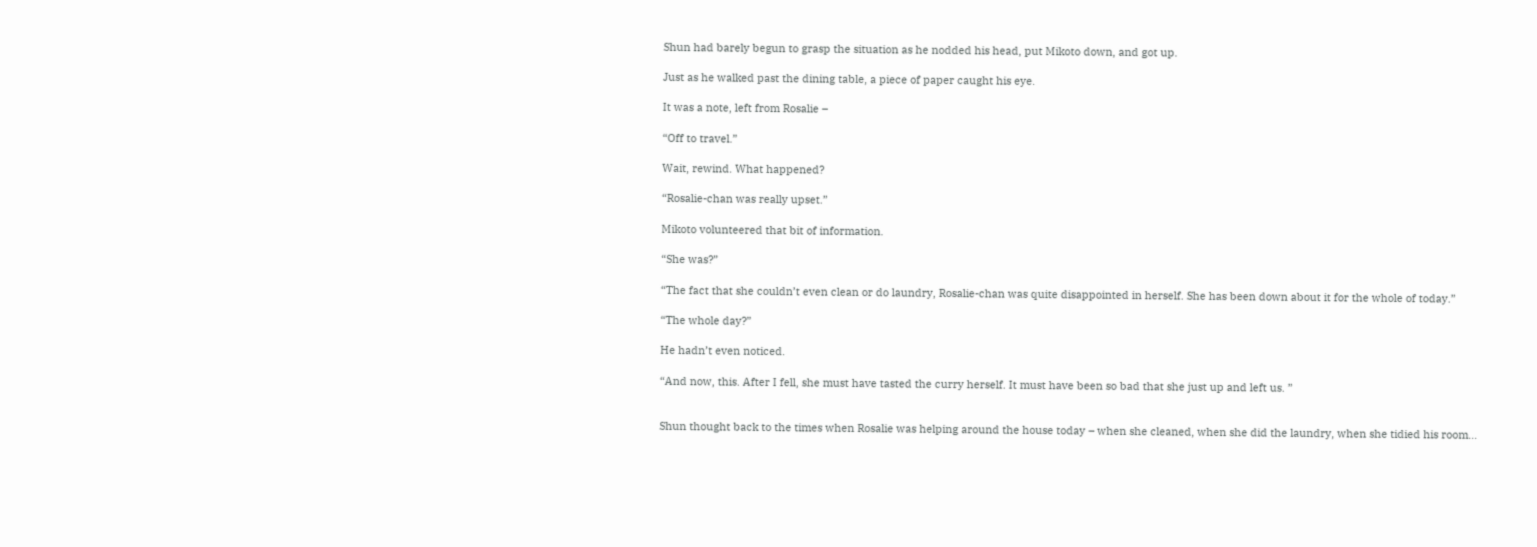Shun had barely begun to grasp the situation as he nodded his head, put Mikoto down, and got up.

Just as he walked past the dining table, a piece of paper caught his eye.

It was a note, left from Rosalie –

“Off to travel.”

Wait, rewind. What happened?

“Rosalie-chan was really upset.”

Mikoto volunteered that bit of information.

“She was?”

“The fact that she couldn’t even clean or do laundry, Rosalie-chan was quite disappointed in herself. She has been down about it for the whole of today.”

“The whole day?”

He hadn’t even noticed.

“And now, this. After I fell, she must have tasted the curry herself. It must have been so bad that she just up and left us. ”


Shun thought back to the times when Rosalie was helping around the house today – when she cleaned, when she did the laundry, when she tidied his room…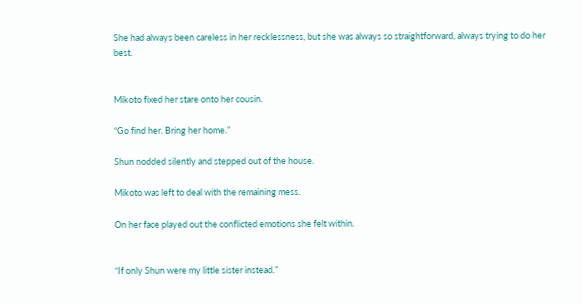She had always been careless in her recklessness, but she was always so straightforward, always trying to do her best.


Mikoto fixed her stare onto her cousin.

“Go find her. Bring her home.”

Shun nodded silently and stepped out of the house.

Mikoto was left to deal with the remaining mess.

On her face played out the conflicted emotions she felt within.


“If only Shun were my little sister instead.”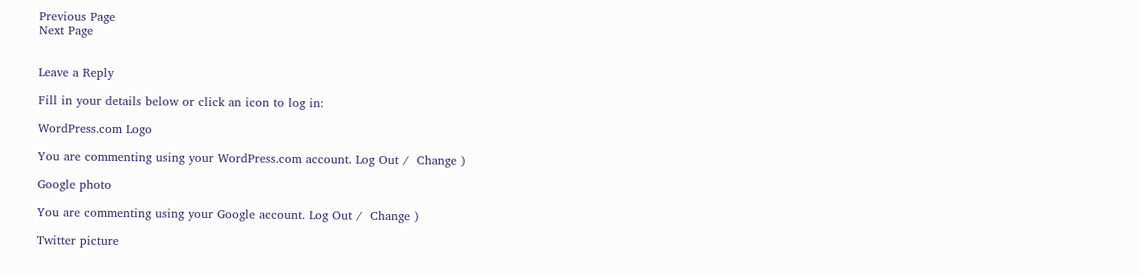Previous Page
Next Page


Leave a Reply

Fill in your details below or click an icon to log in:

WordPress.com Logo

You are commenting using your WordPress.com account. Log Out /  Change )

Google photo

You are commenting using your Google account. Log Out /  Change )

Twitter picture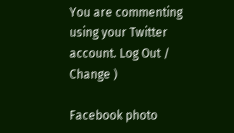You are commenting using your Twitter account. Log Out /  Change )

Facebook photo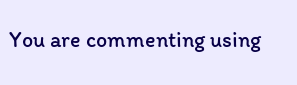You are commenting using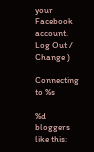your Facebook account. Log Out /  Change )

Connecting to %s

%d bloggers like this: